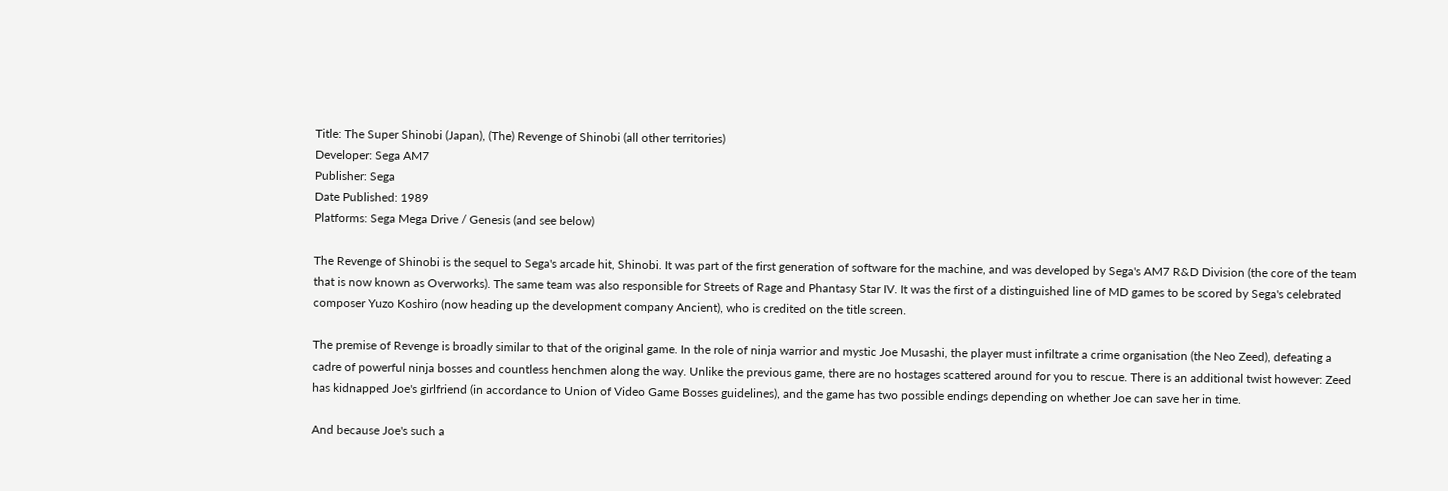Title: The Super Shinobi (Japan), (The) Revenge of Shinobi (all other territories)
Developer: Sega AM7
Publisher: Sega
Date Published: 1989
Platforms: Sega Mega Drive / Genesis (and see below)

The Revenge of Shinobi is the sequel to Sega's arcade hit, Shinobi. It was part of the first generation of software for the machine, and was developed by Sega's AM7 R&D Division (the core of the team that is now known as Overworks). The same team was also responsible for Streets of Rage and Phantasy Star IV. It was the first of a distinguished line of MD games to be scored by Sega's celebrated composer Yuzo Koshiro (now heading up the development company Ancient), who is credited on the title screen.

The premise of Revenge is broadly similar to that of the original game. In the role of ninja warrior and mystic Joe Musashi, the player must infiltrate a crime organisation (the Neo Zeed), defeating a cadre of powerful ninja bosses and countless henchmen along the way. Unlike the previous game, there are no hostages scattered around for you to rescue. There is an additional twist however: Zeed has kidnapped Joe's girlfriend (in accordance to Union of Video Game Bosses guidelines), and the game has two possible endings depending on whether Joe can save her in time.

And because Joe's such a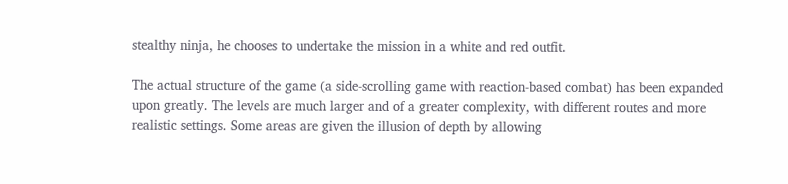stealthy ninja, he chooses to undertake the mission in a white and red outfit.

The actual structure of the game (a side-scrolling game with reaction-based combat) has been expanded upon greatly. The levels are much larger and of a greater complexity, with different routes and more realistic settings. Some areas are given the illusion of depth by allowing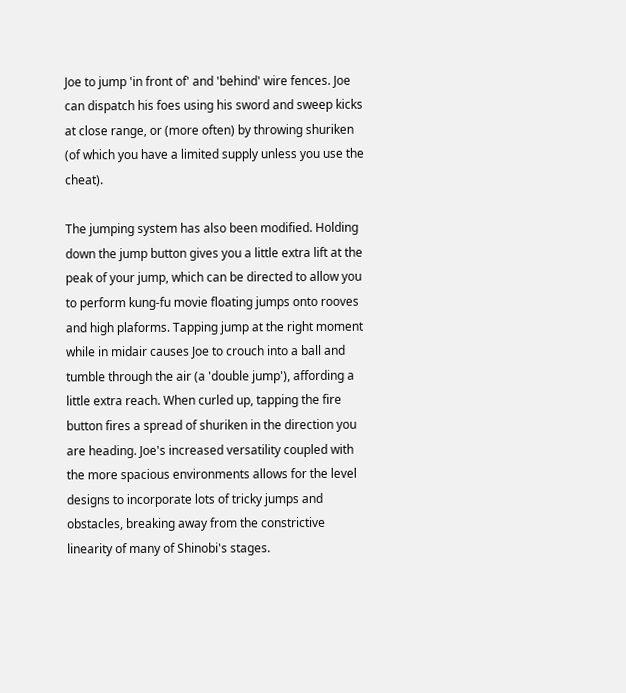Joe to jump 'in front of' and 'behind' wire fences. Joe can dispatch his foes using his sword and sweep kicks at close range, or (more often) by throwing shuriken (of which you have a limited supply unless you use the cheat).

The jumping system has also been modified. Holding down the jump button gives you a little extra lift at the peak of your jump, which can be directed to allow you to perform kung-fu movie floating jumps onto rooves and high plaforms. Tapping jump at the right moment while in midair causes Joe to crouch into a ball and tumble through the air (a 'double jump'), affording a little extra reach. When curled up, tapping the fire button fires a spread of shuriken in the direction you are heading. Joe's increased versatility coupled with the more spacious environments allows for the level designs to incorporate lots of tricky jumps and obstacles, breaking away from the constrictive linearity of many of Shinobi's stages.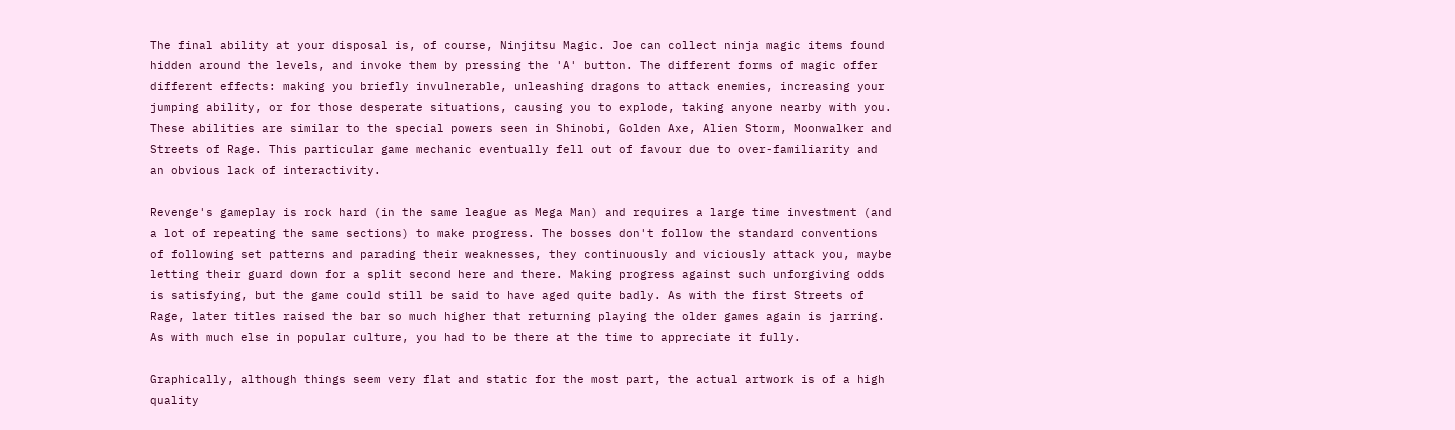The final ability at your disposal is, of course, Ninjitsu Magic. Joe can collect ninja magic items found hidden around the levels, and invoke them by pressing the 'A' button. The different forms of magic offer different effects: making you briefly invulnerable, unleashing dragons to attack enemies, increasing your jumping ability, or for those desperate situations, causing you to explode, taking anyone nearby with you. These abilities are similar to the special powers seen in Shinobi, Golden Axe, Alien Storm, Moonwalker and Streets of Rage. This particular game mechanic eventually fell out of favour due to over-familiarity and an obvious lack of interactivity.

Revenge's gameplay is rock hard (in the same league as Mega Man) and requires a large time investment (and a lot of repeating the same sections) to make progress. The bosses don't follow the standard conventions of following set patterns and parading their weaknesses, they continuously and viciously attack you, maybe letting their guard down for a split second here and there. Making progress against such unforgiving odds is satisfying, but the game could still be said to have aged quite badly. As with the first Streets of Rage, later titles raised the bar so much higher that returning playing the older games again is jarring. As with much else in popular culture, you had to be there at the time to appreciate it fully.

Graphically, although things seem very flat and static for the most part, the actual artwork is of a high quality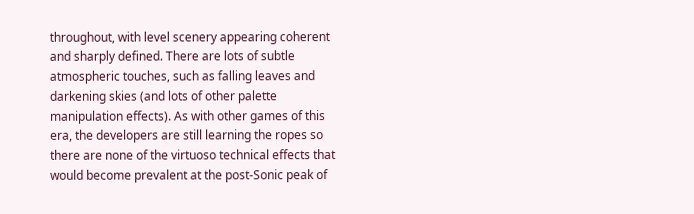throughout, with level scenery appearing coherent and sharply defined. There are lots of subtle atmospheric touches, such as falling leaves and darkening skies (and lots of other palette manipulation effects). As with other games of this era, the developers are still learning the ropes so there are none of the virtuoso technical effects that would become prevalent at the post-Sonic peak of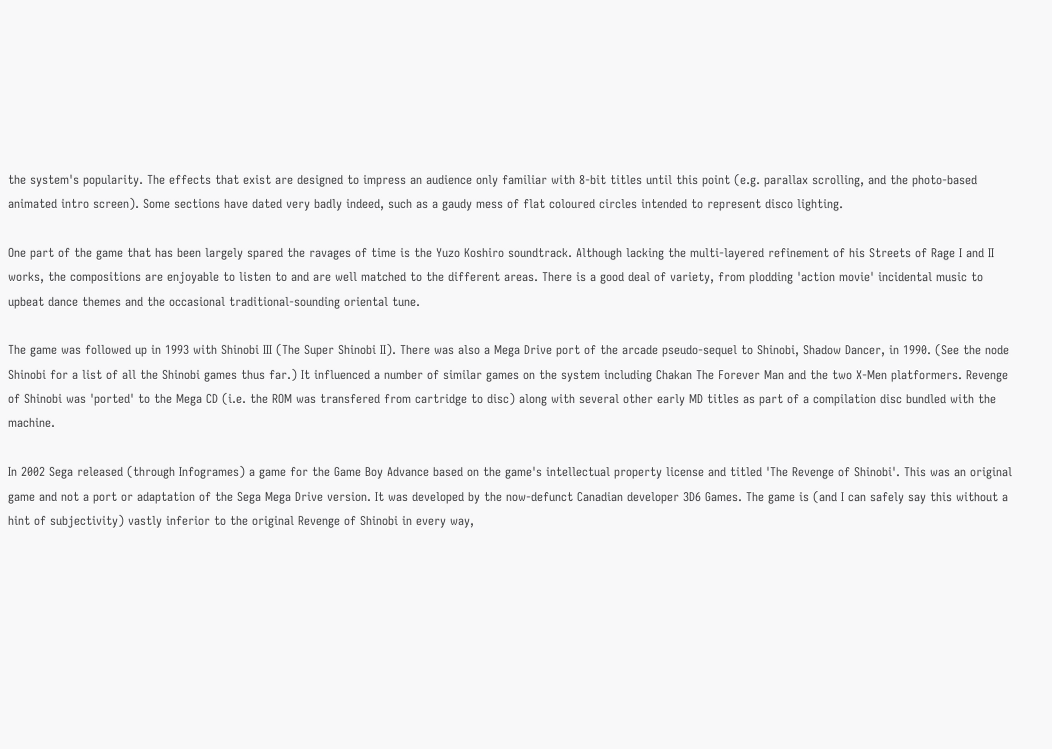the system's popularity. The effects that exist are designed to impress an audience only familiar with 8-bit titles until this point (e.g. parallax scrolling, and the photo-based animated intro screen). Some sections have dated very badly indeed, such as a gaudy mess of flat coloured circles intended to represent disco lighting.

One part of the game that has been largely spared the ravages of time is the Yuzo Koshiro soundtrack. Although lacking the multi-layered refinement of his Streets of Rage I and II works, the compositions are enjoyable to listen to and are well matched to the different areas. There is a good deal of variety, from plodding 'action movie' incidental music to upbeat dance themes and the occasional traditional-sounding oriental tune.

The game was followed up in 1993 with Shinobi III (The Super Shinobi II). There was also a Mega Drive port of the arcade pseudo-sequel to Shinobi, Shadow Dancer, in 1990. (See the node Shinobi for a list of all the Shinobi games thus far.) It influenced a number of similar games on the system including Chakan The Forever Man and the two X-Men platformers. Revenge of Shinobi was 'ported' to the Mega CD (i.e. the ROM was transfered from cartridge to disc) along with several other early MD titles as part of a compilation disc bundled with the machine.

In 2002 Sega released (through Infogrames) a game for the Game Boy Advance based on the game's intellectual property license and titled 'The Revenge of Shinobi'. This was an original game and not a port or adaptation of the Sega Mega Drive version. It was developed by the now-defunct Canadian developer 3D6 Games. The game is (and I can safely say this without a hint of subjectivity) vastly inferior to the original Revenge of Shinobi in every way,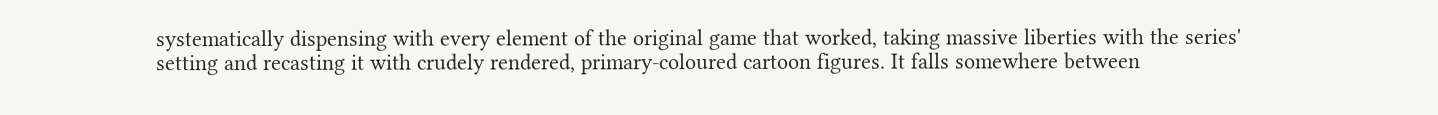systematically dispensing with every element of the original game that worked, taking massive liberties with the series' setting and recasting it with crudely rendered, primary-coloured cartoon figures. It falls somewhere between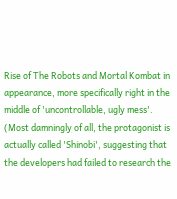Rise of The Robots and Mortal Kombat in appearance, more specifically right in the middle of 'uncontrollable, ugly mess'. (Most damningly of all, the protagonist is actually called 'Shinobi', suggesting that the developers had failed to research the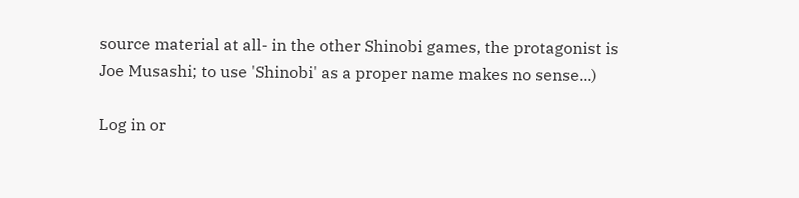source material at all- in the other Shinobi games, the protagonist is Joe Musashi; to use 'Shinobi' as a proper name makes no sense...)

Log in or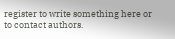register to write something here or to contact authors.